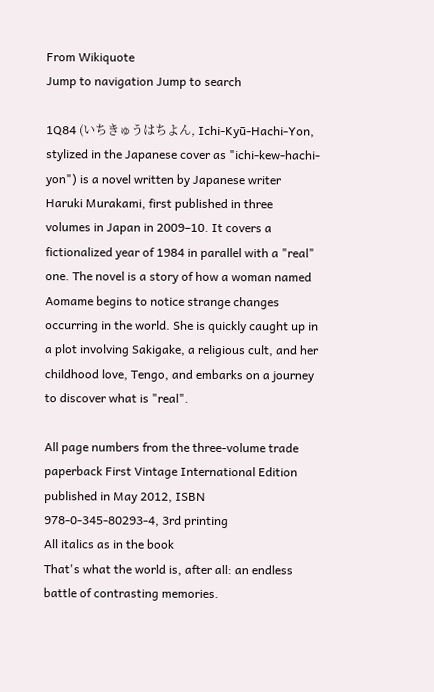From Wikiquote
Jump to navigation Jump to search

1Q84 (いちきゅうはちよん, Ichi-Kyū-Hachi-Yon, stylized in the Japanese cover as "ichi-kew-hachi-yon") is a novel written by Japanese writer Haruki Murakami, first published in three volumes in Japan in 2009–10. It covers a fictionalized year of 1984 in parallel with a "real" one. The novel is a story of how a woman named Aomame begins to notice strange changes occurring in the world. She is quickly caught up in a plot involving Sakigake, a religious cult, and her childhood love, Tengo, and embarks on a journey to discover what is "real".

All page numbers from the three-volume trade paperback First Vintage International Edition published in May 2012, ISBN 978-0-345-80293-4, 3rd printing
All italics as in the book
That's what the world is, after all: an endless battle of contrasting memories.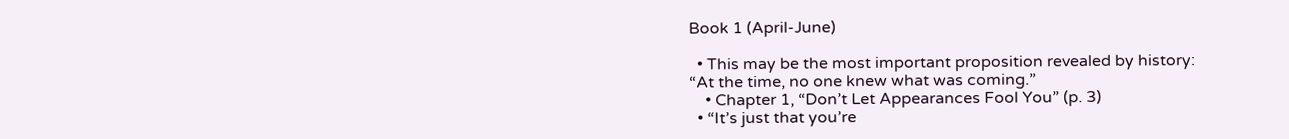Book 1 (April-June)

  • This may be the most important proposition revealed by history: “At the time, no one knew what was coming.”
    • Chapter 1, “Don’t Let Appearances Fool You” (p. 3)
  • “It’s just that you’re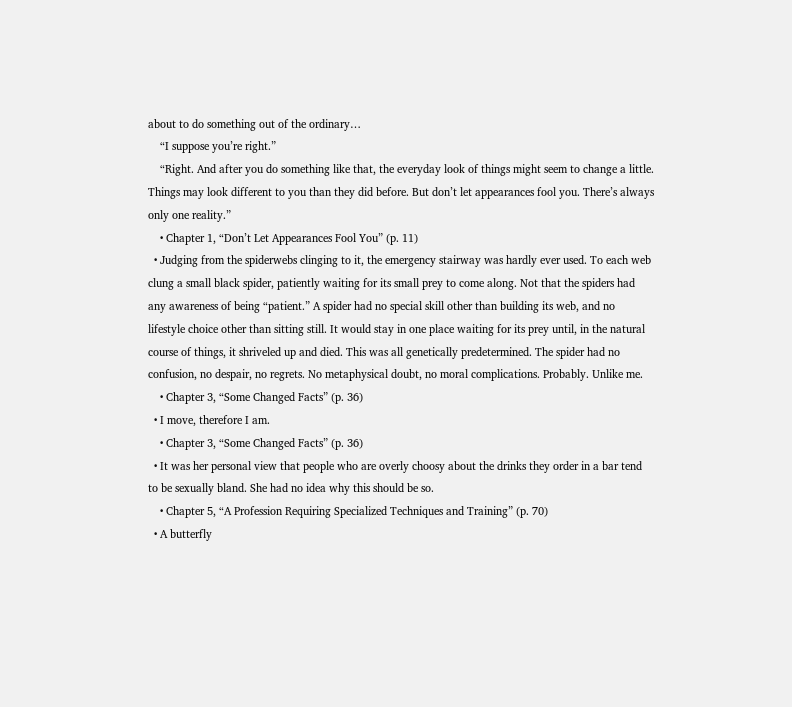about to do something out of the ordinary…
    “I suppose you’re right.”
    “Right. And after you do something like that, the everyday look of things might seem to change a little. Things may look different to you than they did before. But don’t let appearances fool you. There’s always only one reality.”
    • Chapter 1, “Don’t Let Appearances Fool You” (p. 11)
  • Judging from the spiderwebs clinging to it, the emergency stairway was hardly ever used. To each web clung a small black spider, patiently waiting for its small prey to come along. Not that the spiders had any awareness of being “patient.” A spider had no special skill other than building its web, and no lifestyle choice other than sitting still. It would stay in one place waiting for its prey until, in the natural course of things, it shriveled up and died. This was all genetically predetermined. The spider had no confusion, no despair, no regrets. No metaphysical doubt, no moral complications. Probably. Unlike me.
    • Chapter 3, “Some Changed Facts” (p. 36)
  • I move, therefore I am.
    • Chapter 3, “Some Changed Facts” (p. 36)
  • It was her personal view that people who are overly choosy about the drinks they order in a bar tend to be sexually bland. She had no idea why this should be so.
    • Chapter 5, “A Profession Requiring Specialized Techniques and Training” (p. 70)
  • A butterfly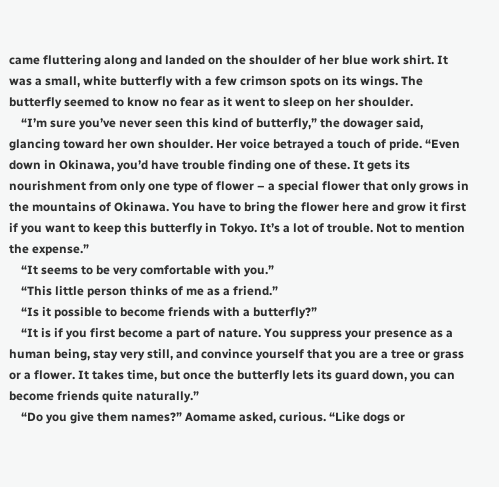came fluttering along and landed on the shoulder of her blue work shirt. It was a small, white butterfly with a few crimson spots on its wings. The butterfly seemed to know no fear as it went to sleep on her shoulder.
    “I’m sure you’ve never seen this kind of butterfly,” the dowager said, glancing toward her own shoulder. Her voice betrayed a touch of pride. “Even down in Okinawa, you’d have trouble finding one of these. It gets its nourishment from only one type of flower – a special flower that only grows in the mountains of Okinawa. You have to bring the flower here and grow it first if you want to keep this butterfly in Tokyo. It’s a lot of trouble. Not to mention the expense.”
    “It seems to be very comfortable with you.”
    “This little person thinks of me as a friend.”
    “Is it possible to become friends with a butterfly?”
    “It is if you first become a part of nature. You suppress your presence as a human being, stay very still, and convince yourself that you are a tree or grass or a flower. It takes time, but once the butterfly lets its guard down, you can become friends quite naturally.”
    “Do you give them names?” Aomame asked, curious. “Like dogs or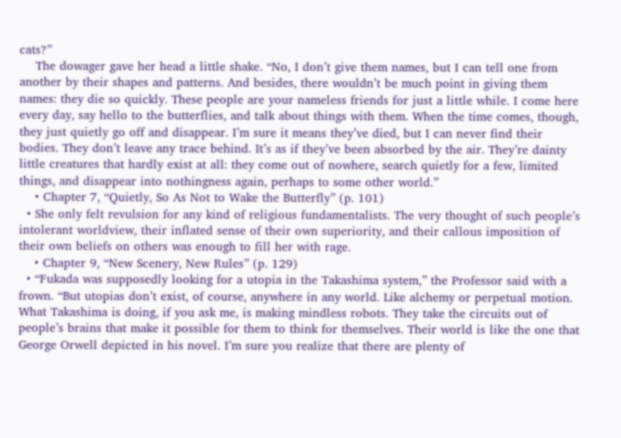cats?”
    The dowager gave her head a little shake. “No, I don’t give them names, but I can tell one from another by their shapes and patterns. And besides, there wouldn’t be much point in giving them names: they die so quickly. These people are your nameless friends for just a little while. I come here every day, say hello to the butterflies, and talk about things with them. When the time comes, though, they just quietly go off and disappear. I’m sure it means they’ve died, but I can never find their bodies. They don’t leave any trace behind. It’s as if they’ve been absorbed by the air. They’re dainty little creatures that hardly exist at all: they come out of nowhere, search quietly for a few, limited things, and disappear into nothingness again, perhaps to some other world.”
    • Chapter 7, “Quietly, So As Not to Wake the Butterfly” (p. 101)
  • She only felt revulsion for any kind of religious fundamentalists. The very thought of such people’s intolerant worldview, their inflated sense of their own superiority, and their callous imposition of their own beliefs on others was enough to fill her with rage.
    • Chapter 9, “New Scenery, New Rules” (p. 129)
  • “Fukada was supposedly looking for a utopia in the Takashima system,” the Professor said with a frown. “But utopias don’t exist, of course, anywhere in any world. Like alchemy or perpetual motion. What Takashima is doing, if you ask me, is making mindless robots. They take the circuits out of people’s brains that make it possible for them to think for themselves. Their world is like the one that George Orwell depicted in his novel. I’m sure you realize that there are plenty of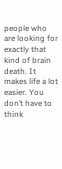people who are looking for exactly that kind of brain death. It makes life a lot easier. You don’t have to think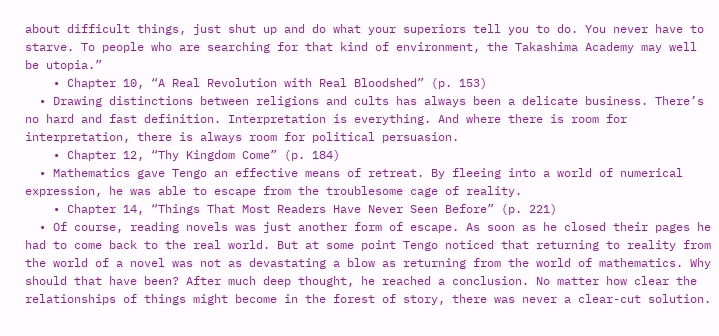about difficult things, just shut up and do what your superiors tell you to do. You never have to starve. To people who are searching for that kind of environment, the Takashima Academy may well be utopia.”
    • Chapter 10, “A Real Revolution with Real Bloodshed” (p. 153)
  • Drawing distinctions between religions and cults has always been a delicate business. There’s no hard and fast definition. Interpretation is everything. And where there is room for interpretation, there is always room for political persuasion.
    • Chapter 12, “Thy Kingdom Come” (p. 184)
  • Mathematics gave Tengo an effective means of retreat. By fleeing into a world of numerical expression, he was able to escape from the troublesome cage of reality.
    • Chapter 14, “Things That Most Readers Have Never Seen Before” (p. 221)
  • Of course, reading novels was just another form of escape. As soon as he closed their pages he had to come back to the real world. But at some point Tengo noticed that returning to reality from the world of a novel was not as devastating a blow as returning from the world of mathematics. Why should that have been? After much deep thought, he reached a conclusion. No matter how clear the relationships of things might become in the forest of story, there was never a clear-cut solution.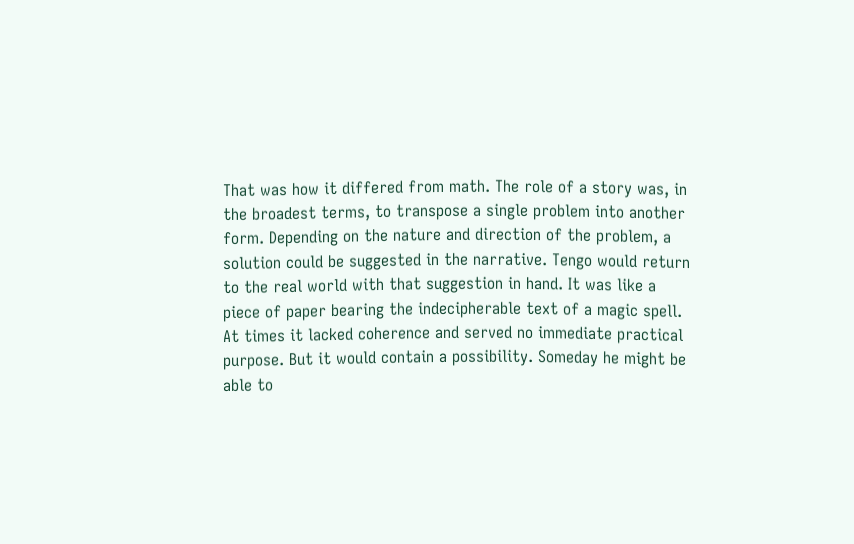That was how it differed from math. The role of a story was, in the broadest terms, to transpose a single problem into another form. Depending on the nature and direction of the problem, a solution could be suggested in the narrative. Tengo would return to the real world with that suggestion in hand. It was like a piece of paper bearing the indecipherable text of a magic spell. At times it lacked coherence and served no immediate practical purpose. But it would contain a possibility. Someday he might be able to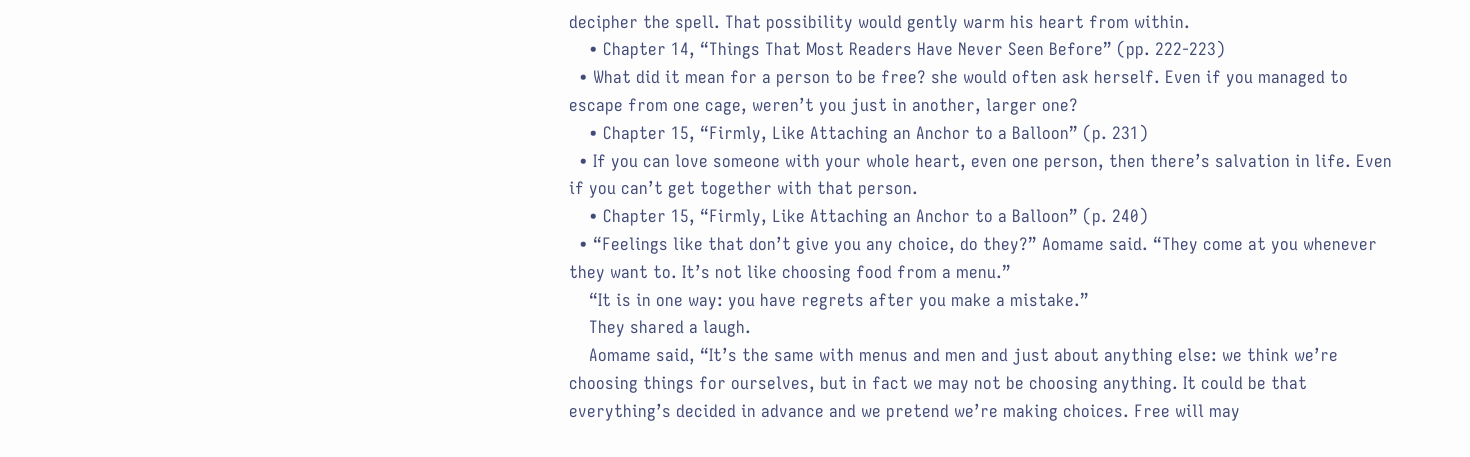decipher the spell. That possibility would gently warm his heart from within.
    • Chapter 14, “Things That Most Readers Have Never Seen Before” (pp. 222-223)
  • What did it mean for a person to be free? she would often ask herself. Even if you managed to escape from one cage, weren’t you just in another, larger one?
    • Chapter 15, “Firmly, Like Attaching an Anchor to a Balloon” (p. 231)
  • If you can love someone with your whole heart, even one person, then there’s salvation in life. Even if you can’t get together with that person.
    • Chapter 15, “Firmly, Like Attaching an Anchor to a Balloon” (p. 240)
  • “Feelings like that don’t give you any choice, do they?” Aomame said. “They come at you whenever they want to. It’s not like choosing food from a menu.”
    “It is in one way: you have regrets after you make a mistake.”
    They shared a laugh.
    Aomame said, “It’s the same with menus and men and just about anything else: we think we’re choosing things for ourselves, but in fact we may not be choosing anything. It could be that everything’s decided in advance and we pretend we’re making choices. Free will may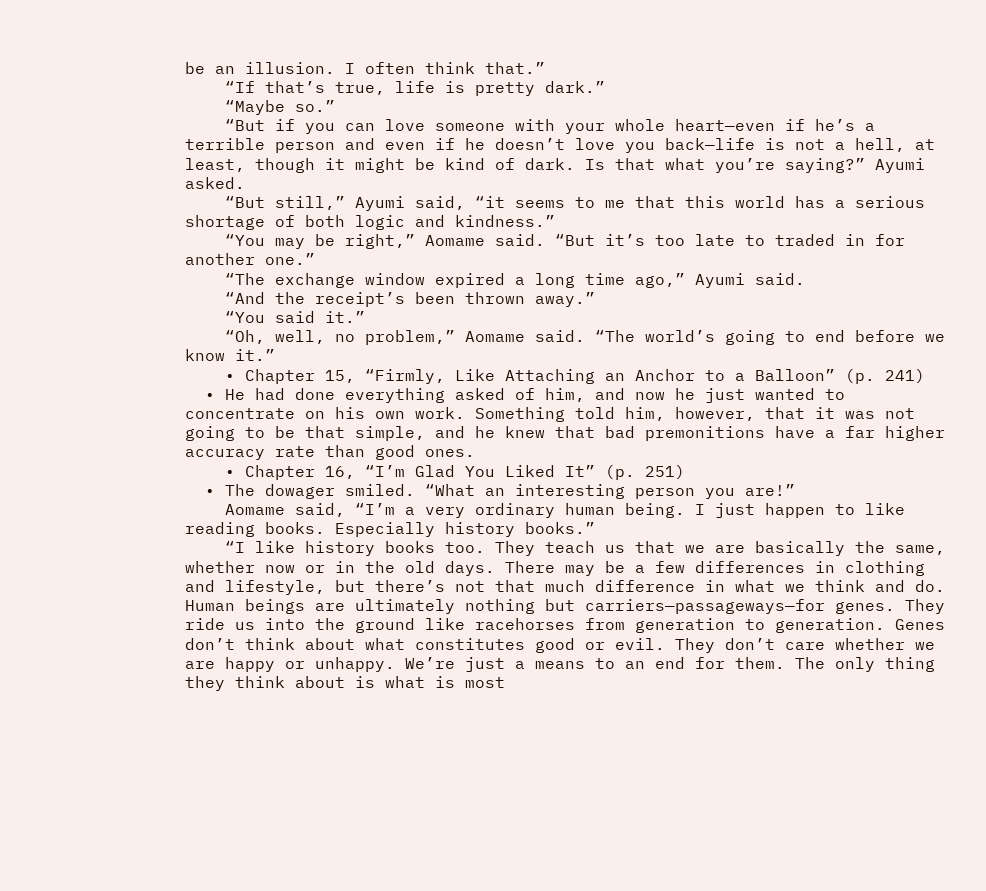be an illusion. I often think that.”
    “If that’s true, life is pretty dark.”
    “Maybe so.”
    “But if you can love someone with your whole heart—even if he’s a terrible person and even if he doesn’t love you back—life is not a hell, at least, though it might be kind of dark. Is that what you’re saying?” Ayumi asked.
    “But still,” Ayumi said, “it seems to me that this world has a serious shortage of both logic and kindness.”
    “You may be right,” Aomame said. “But it’s too late to traded in for another one.”
    “The exchange window expired a long time ago,” Ayumi said.
    “And the receipt’s been thrown away.”
    “You said it.”
    “Oh, well, no problem,” Aomame said. “The world’s going to end before we know it.”
    • Chapter 15, “Firmly, Like Attaching an Anchor to a Balloon” (p. 241)
  • He had done everything asked of him, and now he just wanted to concentrate on his own work. Something told him, however, that it was not going to be that simple, and he knew that bad premonitions have a far higher accuracy rate than good ones.
    • Chapter 16, “I’m Glad You Liked It” (p. 251)
  • The dowager smiled. “What an interesting person you are!”
    Aomame said, “I’m a very ordinary human being. I just happen to like reading books. Especially history books.”
    “I like history books too. They teach us that we are basically the same, whether now or in the old days. There may be a few differences in clothing and lifestyle, but there’s not that much difference in what we think and do. Human beings are ultimately nothing but carriers—passageways—for genes. They ride us into the ground like racehorses from generation to generation. Genes don’t think about what constitutes good or evil. They don’t care whether we are happy or unhappy. We’re just a means to an end for them. The only thing they think about is what is most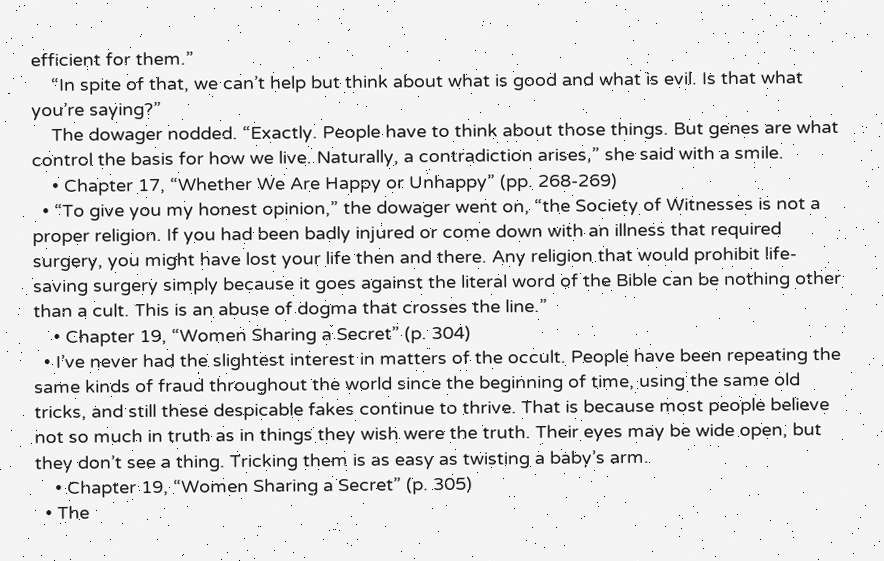efficient for them.”
    “In spite of that, we can’t help but think about what is good and what is evil. Is that what you’re saying?”
    The dowager nodded. “Exactly. People have to think about those things. But genes are what control the basis for how we live. Naturally, a contradiction arises,” she said with a smile.
    • Chapter 17, “Whether We Are Happy or Unhappy” (pp. 268-269)
  • “To give you my honest opinion,” the dowager went on, “the Society of Witnesses is not a proper religion. If you had been badly injured or come down with an illness that required surgery, you might have lost your life then and there. Any religion that would prohibit life-saving surgery simply because it goes against the literal word of the Bible can be nothing other than a cult. This is an abuse of dogma that crosses the line.”
    • Chapter 19, “Women Sharing a Secret” (p. 304)
  • I’ve never had the slightest interest in matters of the occult. People have been repeating the same kinds of fraud throughout the world since the beginning of time, using the same old tricks, and still these despicable fakes continue to thrive. That is because most people believe not so much in truth as in things they wish were the truth. Their eyes may be wide open, but they don’t see a thing. Tricking them is as easy as twisting a baby’s arm.
    • Chapter 19, “Women Sharing a Secret” (p. 305)
  • The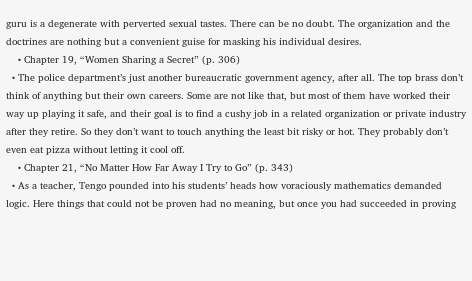guru is a degenerate with perverted sexual tastes. There can be no doubt. The organization and the doctrines are nothing but a convenient guise for masking his individual desires.
    • Chapter 19, “Women Sharing a Secret” (p. 306)
  • The police department’s just another bureaucratic government agency, after all. The top brass don’t think of anything but their own careers. Some are not like that, but most of them have worked their way up playing it safe, and their goal is to find a cushy job in a related organization or private industry after they retire. So they don’t want to touch anything the least bit risky or hot. They probably don’t even eat pizza without letting it cool off.
    • Chapter 21, “No Matter How Far Away I Try to Go” (p. 343)
  • As a teacher, Tengo pounded into his students’ heads how voraciously mathematics demanded logic. Here things that could not be proven had no meaning, but once you had succeeded in proving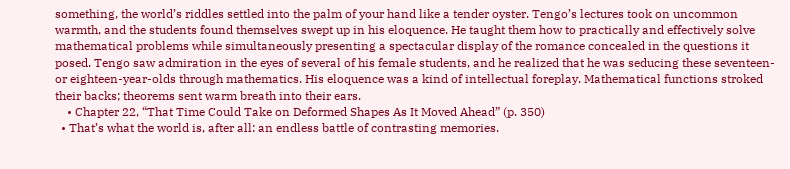something, the world’s riddles settled into the palm of your hand like a tender oyster. Tengo’s lectures took on uncommon warmth, and the students found themselves swept up in his eloquence. He taught them how to practically and effectively solve mathematical problems while simultaneously presenting a spectacular display of the romance concealed in the questions it posed. Tengo saw admiration in the eyes of several of his female students, and he realized that he was seducing these seventeen- or eighteen-year-olds through mathematics. His eloquence was a kind of intellectual foreplay. Mathematical functions stroked their backs; theorems sent warm breath into their ears.
    • Chapter 22, “That Time Could Take on Deformed Shapes As It Moved Ahead” (p. 350)
  • That’s what the world is, after all: an endless battle of contrasting memories.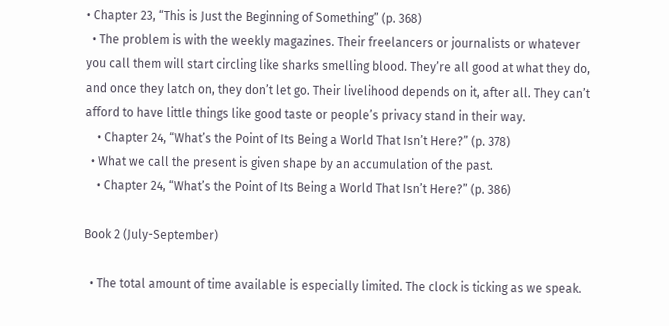• Chapter 23, “This is Just the Beginning of Something” (p. 368)
  • The problem is with the weekly magazines. Their freelancers or journalists or whatever you call them will start circling like sharks smelling blood. They’re all good at what they do, and once they latch on, they don’t let go. Their livelihood depends on it, after all. They can’t afford to have little things like good taste or people’s privacy stand in their way.
    • Chapter 24, “What’s the Point of Its Being a World That Isn’t Here?” (p. 378)
  • What we call the present is given shape by an accumulation of the past.
    • Chapter 24, “What’s the Point of Its Being a World That Isn’t Here?” (p. 386)

Book 2 (July-September)

  • The total amount of time available is especially limited. The clock is ticking as we speak.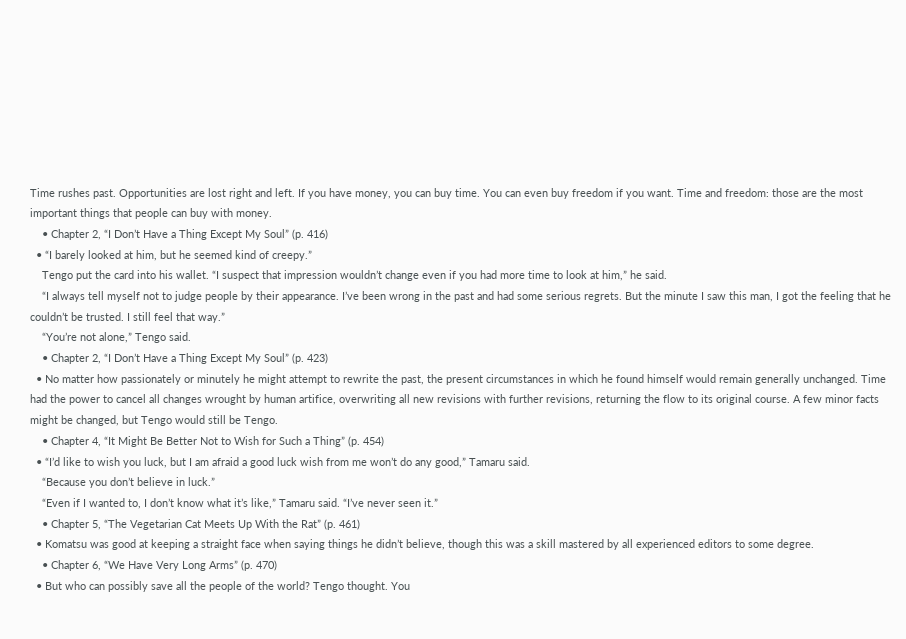Time rushes past. Opportunities are lost right and left. If you have money, you can buy time. You can even buy freedom if you want. Time and freedom: those are the most important things that people can buy with money.
    • Chapter 2, “I Don’t Have a Thing Except My Soul” (p. 416)
  • “I barely looked at him, but he seemed kind of creepy.”
    Tengo put the card into his wallet. “I suspect that impression wouldn’t change even if you had more time to look at him,” he said.
    “I always tell myself not to judge people by their appearance. I’ve been wrong in the past and had some serious regrets. But the minute I saw this man, I got the feeling that he couldn’t be trusted. I still feel that way.”
    “You’re not alone,” Tengo said.
    • Chapter 2, “I Don’t Have a Thing Except My Soul” (p. 423)
  • No matter how passionately or minutely he might attempt to rewrite the past, the present circumstances in which he found himself would remain generally unchanged. Time had the power to cancel all changes wrought by human artifice, overwriting all new revisions with further revisions, returning the flow to its original course. A few minor facts might be changed, but Tengo would still be Tengo.
    • Chapter 4, “It Might Be Better Not to Wish for Such a Thing” (p. 454)
  • “I’d like to wish you luck, but I am afraid a good luck wish from me won’t do any good,” Tamaru said.
    “Because you don’t believe in luck.”
    “Even if I wanted to, I don’t know what it’s like,” Tamaru said. “I’ve never seen it.”
    • Chapter 5, “The Vegetarian Cat Meets Up With the Rat” (p. 461)
  • Komatsu was good at keeping a straight face when saying things he didn’t believe, though this was a skill mastered by all experienced editors to some degree.
    • Chapter 6, “We Have Very Long Arms” (p. 470)
  • But who can possibly save all the people of the world? Tengo thought. You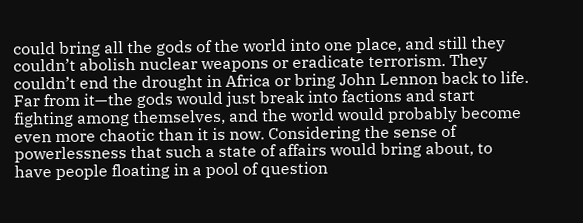could bring all the gods of the world into one place, and still they couldn’t abolish nuclear weapons or eradicate terrorism. They couldn’t end the drought in Africa or bring John Lennon back to life. Far from it—the gods would just break into factions and start fighting among themselves, and the world would probably become even more chaotic than it is now. Considering the sense of powerlessness that such a state of affairs would bring about, to have people floating in a pool of question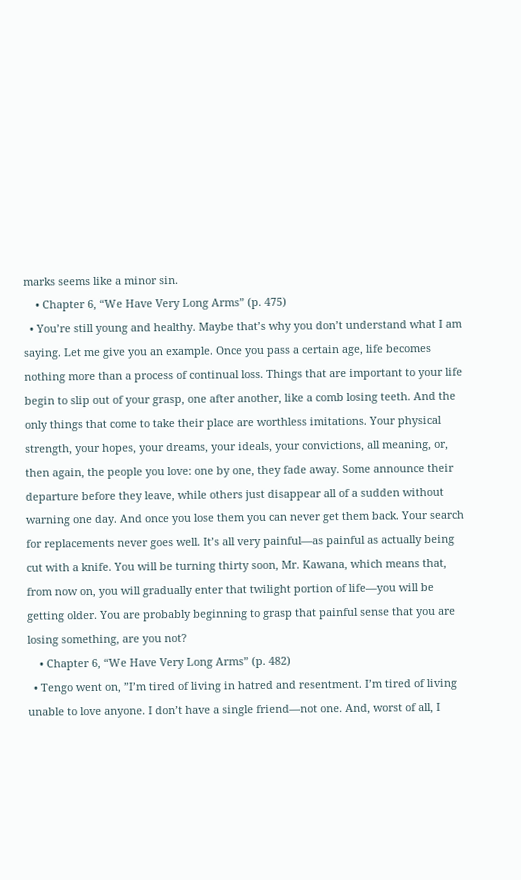marks seems like a minor sin.
    • Chapter 6, “We Have Very Long Arms” (p. 475)
  • You’re still young and healthy. Maybe that’s why you don’t understand what I am saying. Let me give you an example. Once you pass a certain age, life becomes nothing more than a process of continual loss. Things that are important to your life begin to slip out of your grasp, one after another, like a comb losing teeth. And the only things that come to take their place are worthless imitations. Your physical strength, your hopes, your dreams, your ideals, your convictions, all meaning, or, then again, the people you love: one by one, they fade away. Some announce their departure before they leave, while others just disappear all of a sudden without warning one day. And once you lose them you can never get them back. Your search for replacements never goes well. It’s all very painful—as painful as actually being cut with a knife. You will be turning thirty soon, Mr. Kawana, which means that, from now on, you will gradually enter that twilight portion of life—you will be getting older. You are probably beginning to grasp that painful sense that you are losing something, are you not?
    • Chapter 6, “We Have Very Long Arms” (p. 482)
  • Tengo went on, ”I’m tired of living in hatred and resentment. I’m tired of living unable to love anyone. I don’t have a single friend—not one. And, worst of all, I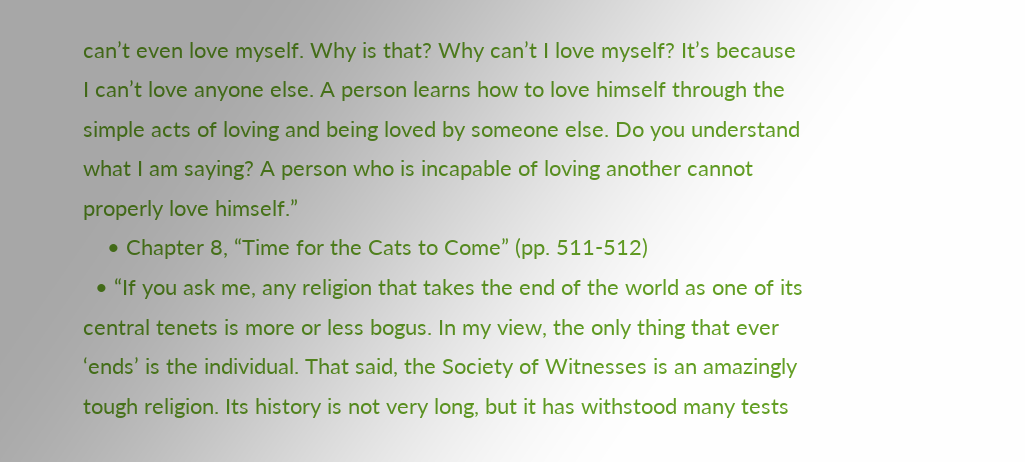can’t even love myself. Why is that? Why can’t I love myself? It’s because I can’t love anyone else. A person learns how to love himself through the simple acts of loving and being loved by someone else. Do you understand what I am saying? A person who is incapable of loving another cannot properly love himself.”
    • Chapter 8, “Time for the Cats to Come” (pp. 511-512)
  • “If you ask me, any religion that takes the end of the world as one of its central tenets is more or less bogus. In my view, the only thing that ever ‘ends’ is the individual. That said, the Society of Witnesses is an amazingly tough religion. Its history is not very long, but it has withstood many tests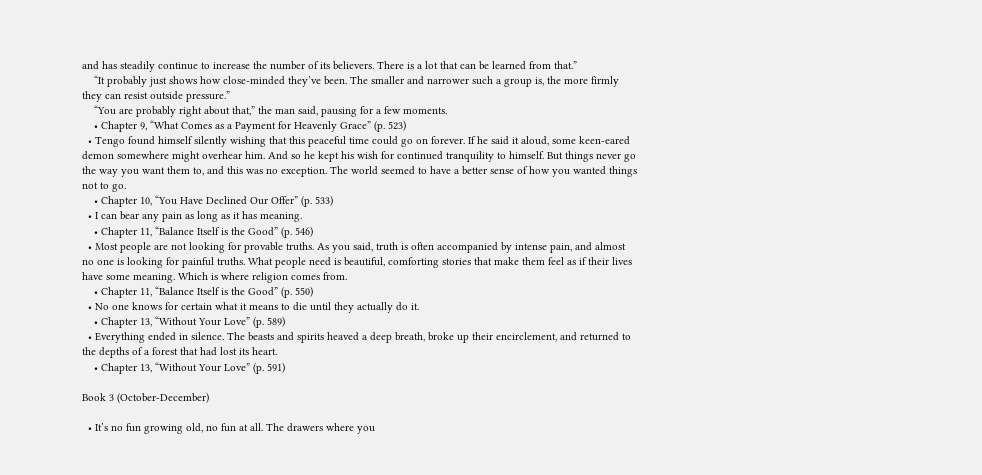and has steadily continue to increase the number of its believers. There is a lot that can be learned from that.”
    “It probably just shows how close-minded they’ve been. The smaller and narrower such a group is, the more firmly they can resist outside pressure.”
    “You are probably right about that,” the man said, pausing for a few moments.
    • Chapter 9, “What Comes as a Payment for Heavenly Grace” (p. 523)
  • Tengo found himself silently wishing that this peaceful time could go on forever. If he said it aloud, some keen-eared demon somewhere might overhear him. And so he kept his wish for continued tranquility to himself. But things never go the way you want them to, and this was no exception. The world seemed to have a better sense of how you wanted things not to go.
    • Chapter 10, “You Have Declined Our Offer” (p. 533)
  • I can bear any pain as long as it has meaning.
    • Chapter 11, “Balance Itself is the Good” (p. 546)
  • Most people are not looking for provable truths. As you said, truth is often accompanied by intense pain, and almost no one is looking for painful truths. What people need is beautiful, comforting stories that make them feel as if their lives have some meaning. Which is where religion comes from.
    • Chapter 11, “Balance Itself is the Good” (p. 550)
  • No one knows for certain what it means to die until they actually do it.
    • Chapter 13, “Without Your Love” (p. 589)
  • Everything ended in silence. The beasts and spirits heaved a deep breath, broke up their encirclement, and returned to the depths of a forest that had lost its heart.
    • Chapter 13, “Without Your Love” (p. 591)

Book 3 (October-December)

  • It’s no fun growing old, no fun at all. The drawers where you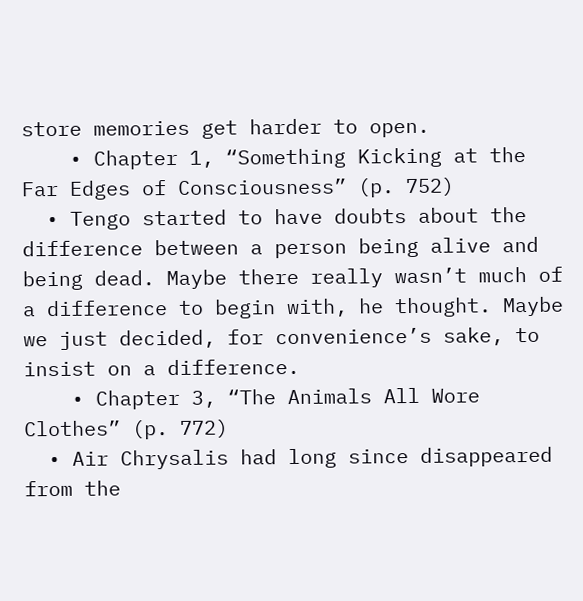store memories get harder to open.
    • Chapter 1, “Something Kicking at the Far Edges of Consciousness” (p. 752)
  • Tengo started to have doubts about the difference between a person being alive and being dead. Maybe there really wasn’t much of a difference to begin with, he thought. Maybe we just decided, for convenience’s sake, to insist on a difference.
    • Chapter 3, “The Animals All Wore Clothes” (p. 772)
  • Air Chrysalis had long since disappeared from the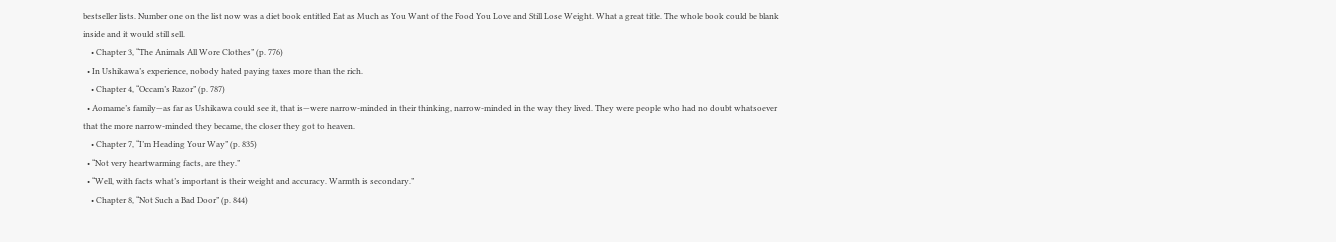bestseller lists. Number one on the list now was a diet book entitled Eat as Much as You Want of the Food You Love and Still Lose Weight. What a great title. The whole book could be blank inside and it would still sell.
    • Chapter 3, “The Animals All Wore Clothes” (p. 776)
  • In Ushikawa’s experience, nobody hated paying taxes more than the rich.
    • Chapter 4, “Occam’s Razor” (p. 787)
  • Aomame’s family—as far as Ushikawa could see it, that is—were narrow-minded in their thinking, narrow-minded in the way they lived. They were people who had no doubt whatsoever that the more narrow-minded they became, the closer they got to heaven.
    • Chapter 7, “I’m Heading Your Way” (p. 835)
  • “Not very heartwarming facts, are they.”
  • “Well, with facts what’s important is their weight and accuracy. Warmth is secondary.”
    • Chapter 8, “Not Such a Bad Door” (p. 844)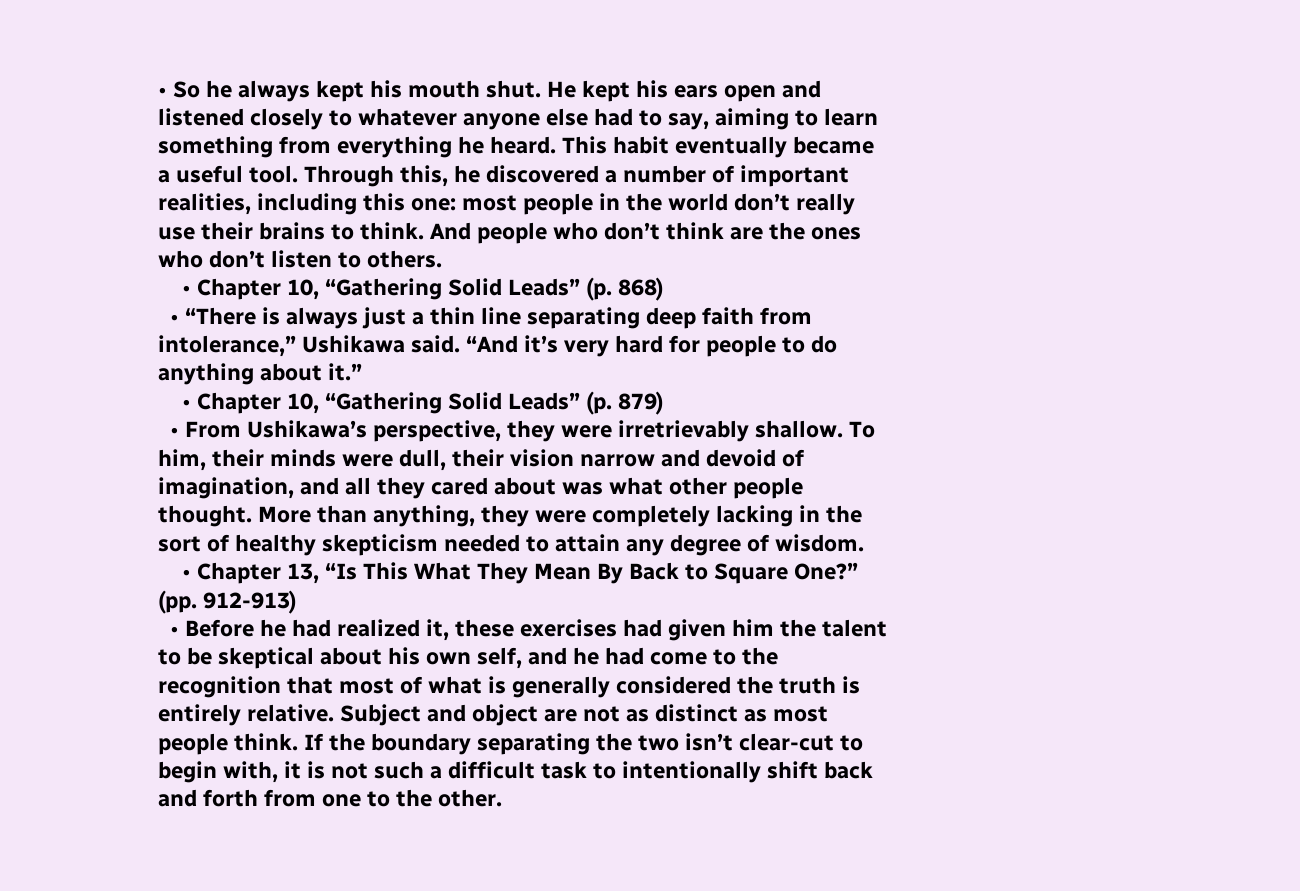• So he always kept his mouth shut. He kept his ears open and listened closely to whatever anyone else had to say, aiming to learn something from everything he heard. This habit eventually became a useful tool. Through this, he discovered a number of important realities, including this one: most people in the world don’t really use their brains to think. And people who don’t think are the ones who don’t listen to others.
    • Chapter 10, “Gathering Solid Leads” (p. 868)
  • “There is always just a thin line separating deep faith from intolerance,” Ushikawa said. “And it’s very hard for people to do anything about it.”
    • Chapter 10, “Gathering Solid Leads” (p. 879)
  • From Ushikawa’s perspective, they were irretrievably shallow. To him, their minds were dull, their vision narrow and devoid of imagination, and all they cared about was what other people thought. More than anything, they were completely lacking in the sort of healthy skepticism needed to attain any degree of wisdom.
    • Chapter 13, “Is This What They Mean By Back to Square One?” (pp. 912-913)
  • Before he had realized it, these exercises had given him the talent to be skeptical about his own self, and he had come to the recognition that most of what is generally considered the truth is entirely relative. Subject and object are not as distinct as most people think. If the boundary separating the two isn’t clear-cut to begin with, it is not such a difficult task to intentionally shift back and forth from one to the other.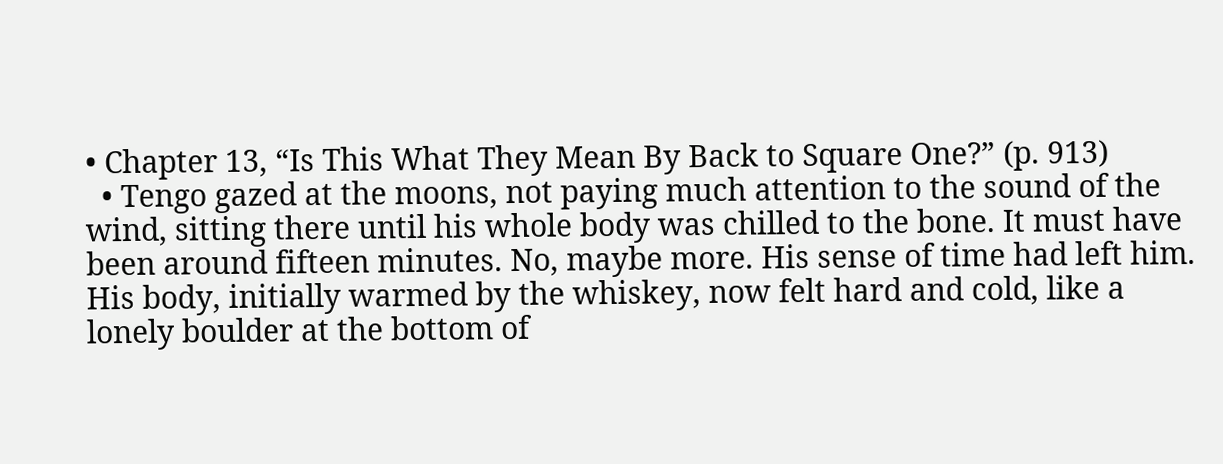• Chapter 13, “Is This What They Mean By Back to Square One?” (p. 913)
  • Tengo gazed at the moons, not paying much attention to the sound of the wind, sitting there until his whole body was chilled to the bone. It must have been around fifteen minutes. No, maybe more. His sense of time had left him. His body, initially warmed by the whiskey, now felt hard and cold, like a lonely boulder at the bottom of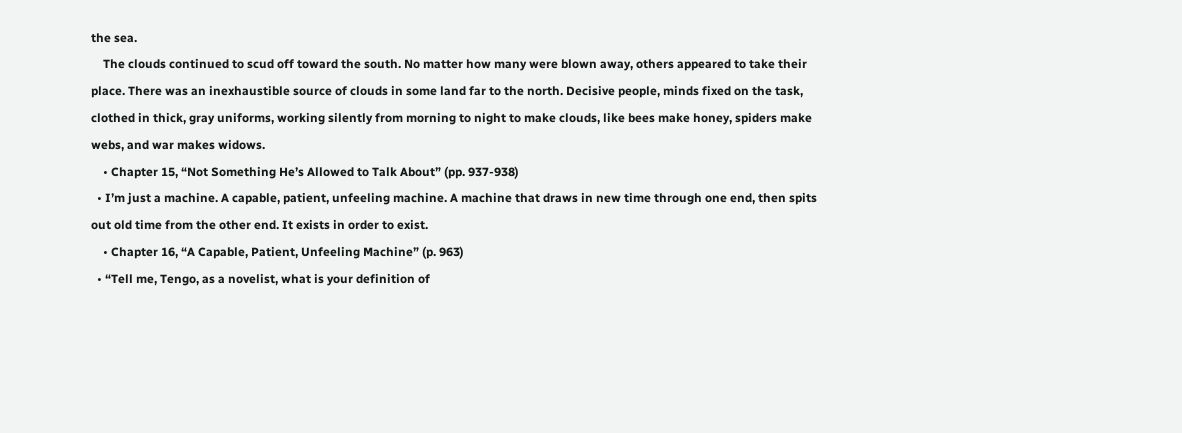the sea.
    The clouds continued to scud off toward the south. No matter how many were blown away, others appeared to take their place. There was an inexhaustible source of clouds in some land far to the north. Decisive people, minds fixed on the task, clothed in thick, gray uniforms, working silently from morning to night to make clouds, like bees make honey, spiders make webs, and war makes widows.
    • Chapter 15, “Not Something He’s Allowed to Talk About” (pp. 937-938)
  • I’m just a machine. A capable, patient, unfeeling machine. A machine that draws in new time through one end, then spits out old time from the other end. It exists in order to exist.
    • Chapter 16, “A Capable, Patient, Unfeeling Machine” (p. 963)
  • “Tell me, Tengo, as a novelist, what is your definition of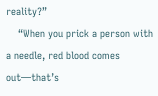reality?”
    “When you prick a person with a needle, red blood comes out—that’s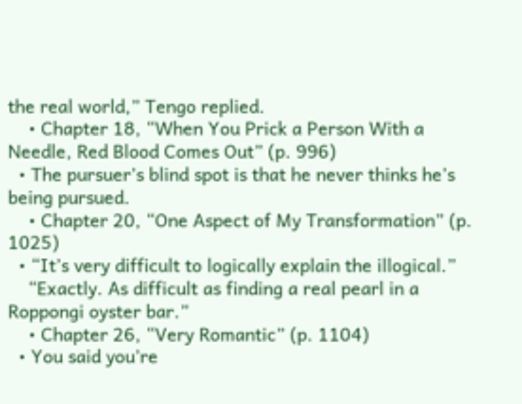the real world,” Tengo replied.
    • Chapter 18, “When You Prick a Person With a Needle, Red Blood Comes Out” (p. 996)
  • The pursuer’s blind spot is that he never thinks he’s being pursued.
    • Chapter 20, “One Aspect of My Transformation” (p. 1025)
  • “It’s very difficult to logically explain the illogical.”
    “Exactly. As difficult as finding a real pearl in a Roppongi oyster bar.”
    • Chapter 26, “Very Romantic” (p. 1104)
  • You said you’re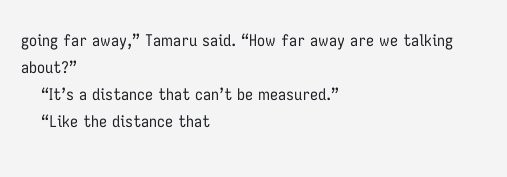going far away,” Tamaru said. “How far away are we talking about?”
    “It’s a distance that can’t be measured.”
    “Like the distance that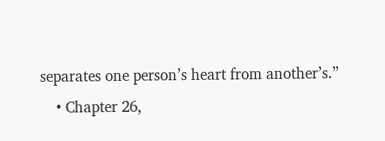separates one person’s heart from another’s.”
    • Chapter 26,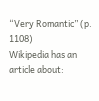“Very Romantic” (p. 1108)
Wikipedia has an article about: